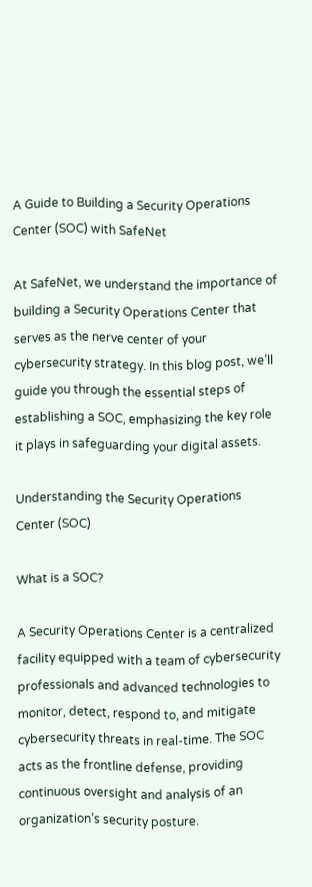A Guide to Building a Security Operations Center (SOC) with SafeNet

At SafeNet, we understand the importance of building a Security Operations Center that serves as the nerve center of your cybersecurity strategy. In this blog post, we’ll guide you through the essential steps of establishing a SOC, emphasizing the key role it plays in safeguarding your digital assets.

Understanding the Security Operations Center (SOC)

What is a SOC?

A Security Operations Center is a centralized facility equipped with a team of cybersecurity professionals and advanced technologies to monitor, detect, respond to, and mitigate cybersecurity threats in real-time. The SOC acts as the frontline defense, providing continuous oversight and analysis of an organization’s security posture.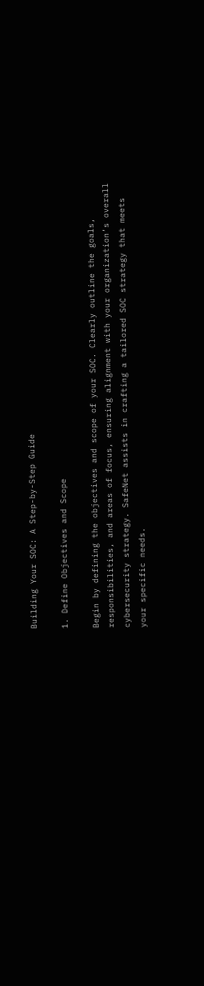Building Your SOC: A Step-by-Step Guide

1. Define Objectives and Scope

Begin by defining the objectives and scope of your SOC. Clearly outline the goals, responsibilities, and areas of focus, ensuring alignment with your organization’s overall cybersecurity strategy. SafeNet assists in crafting a tailored SOC strategy that meets your specific needs.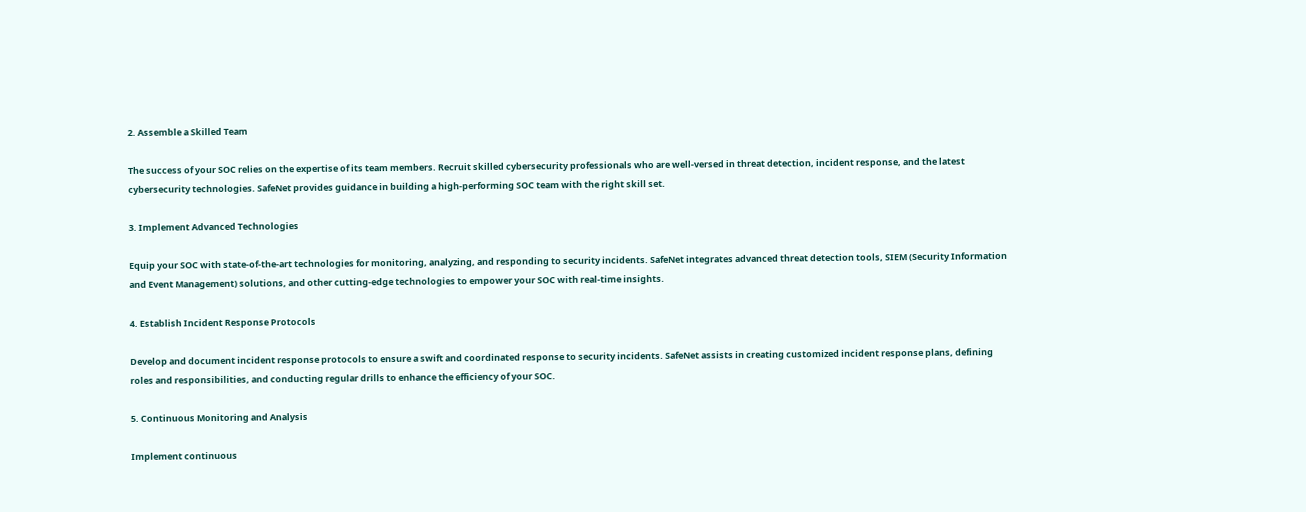2. Assemble a Skilled Team

The success of your SOC relies on the expertise of its team members. Recruit skilled cybersecurity professionals who are well-versed in threat detection, incident response, and the latest cybersecurity technologies. SafeNet provides guidance in building a high-performing SOC team with the right skill set.

3. Implement Advanced Technologies

Equip your SOC with state-of-the-art technologies for monitoring, analyzing, and responding to security incidents. SafeNet integrates advanced threat detection tools, SIEM (Security Information and Event Management) solutions, and other cutting-edge technologies to empower your SOC with real-time insights.

4. Establish Incident Response Protocols

Develop and document incident response protocols to ensure a swift and coordinated response to security incidents. SafeNet assists in creating customized incident response plans, defining roles and responsibilities, and conducting regular drills to enhance the efficiency of your SOC.

5. Continuous Monitoring and Analysis

Implement continuous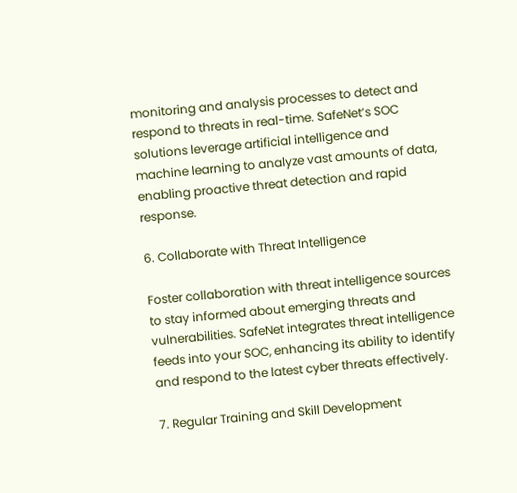monitoring and analysis processes to detect and respond to threats in real-time. SafeNet’s SOC solutions leverage artificial intelligence and machine learning to analyze vast amounts of data, enabling proactive threat detection and rapid response.

6. Collaborate with Threat Intelligence

Foster collaboration with threat intelligence sources to stay informed about emerging threats and vulnerabilities. SafeNet integrates threat intelligence feeds into your SOC, enhancing its ability to identify and respond to the latest cyber threats effectively.

7. Regular Training and Skill Development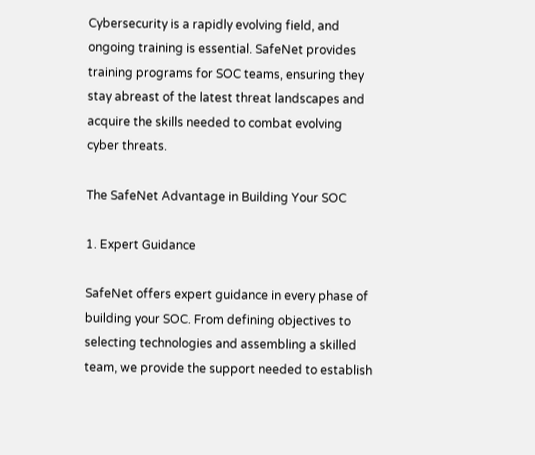Cybersecurity is a rapidly evolving field, and ongoing training is essential. SafeNet provides training programs for SOC teams, ensuring they stay abreast of the latest threat landscapes and acquire the skills needed to combat evolving cyber threats.

The SafeNet Advantage in Building Your SOC

1. Expert Guidance

SafeNet offers expert guidance in every phase of building your SOC. From defining objectives to selecting technologies and assembling a skilled team, we provide the support needed to establish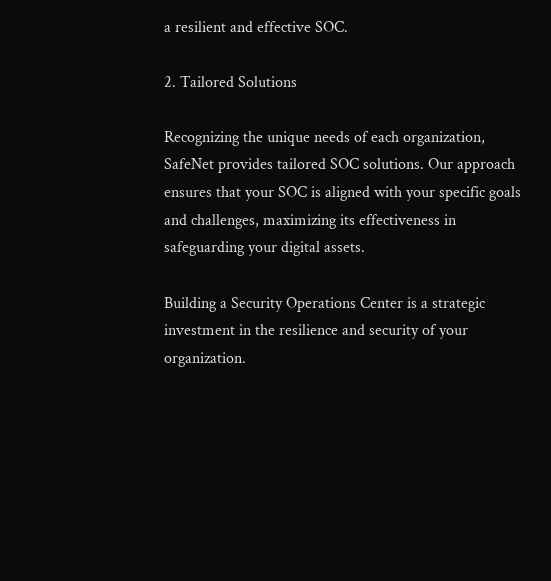a resilient and effective SOC.

2. Tailored Solutions

Recognizing the unique needs of each organization, SafeNet provides tailored SOC solutions. Our approach ensures that your SOC is aligned with your specific goals and challenges, maximizing its effectiveness in safeguarding your digital assets.

Building a Security Operations Center is a strategic investment in the resilience and security of your organization.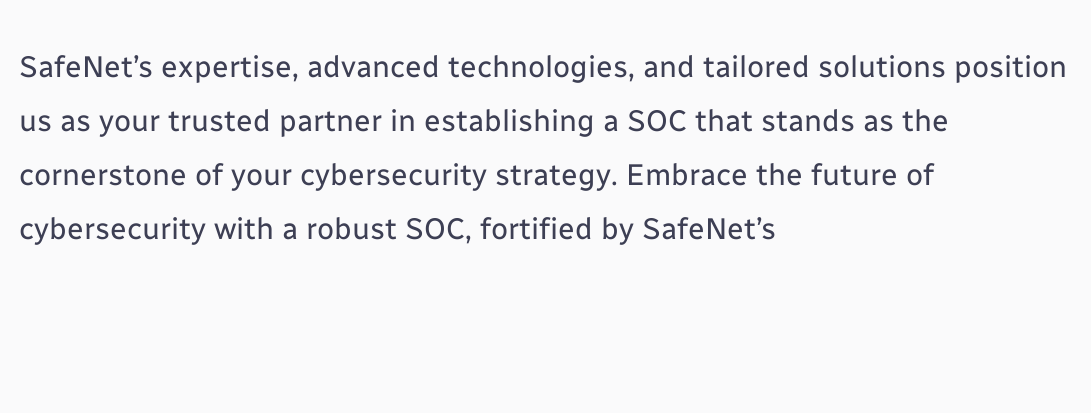SafeNet’s expertise, advanced technologies, and tailored solutions position us as your trusted partner in establishing a SOC that stands as the cornerstone of your cybersecurity strategy. Embrace the future of cybersecurity with a robust SOC, fortified by SafeNet’s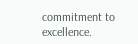commitment to excellence.